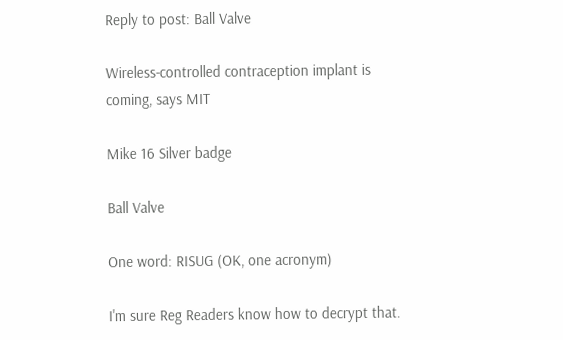Reply to post: Ball Valve

Wireless-controlled contraception implant is coming, says MIT

Mike 16 Silver badge

Ball Valve

One word: RISUG (OK, one acronym)

I'm sure Reg Readers know how to decrypt that.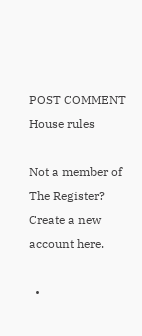POST COMMENT House rules

Not a member of The Register? Create a new account here.

  •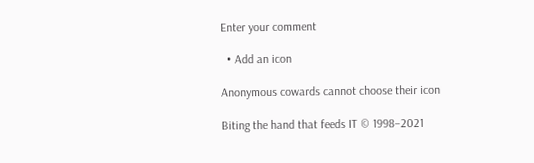Enter your comment

  • Add an icon

Anonymous cowards cannot choose their icon

Biting the hand that feeds IT © 1998–2021